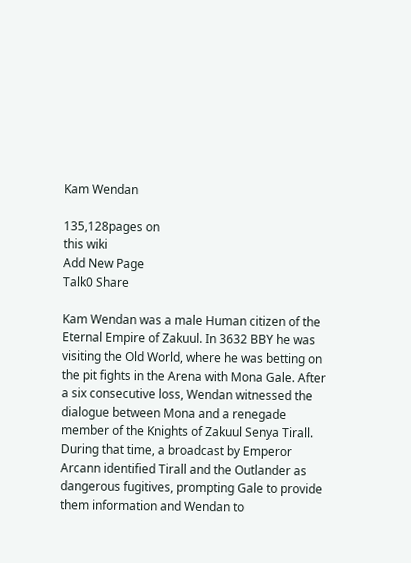Kam Wendan

135,128pages on
this wiki
Add New Page
Talk0 Share

Kam Wendan was a male Human citizen of the Eternal Empire of Zakuul. In 3632 BBY he was visiting the Old World, where he was betting on the pit fights in the Arena with Mona Gale. After a six consecutive loss, Wendan witnessed the dialogue between Mona and a renegade member of the Knights of Zakuul Senya Tirall. During that time, a broadcast by Emperor Arcann identified Tirall and the Outlander as dangerous fugitives, prompting Gale to provide them information and Wendan to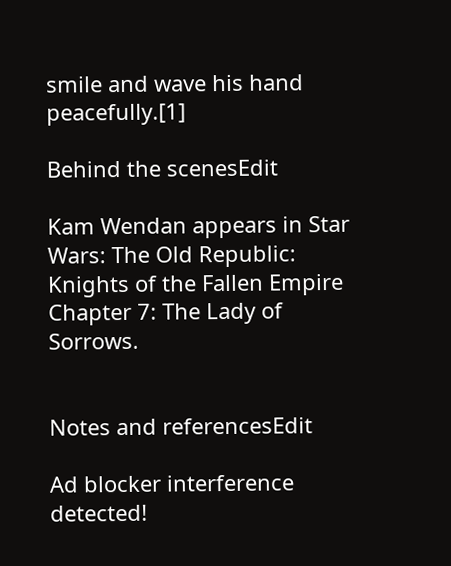smile and wave his hand peacefully.[1]

Behind the scenesEdit

Kam Wendan appears in Star Wars: The Old Republic: Knights of the Fallen Empire Chapter 7: The Lady of Sorrows.


Notes and referencesEdit

Ad blocker interference detected!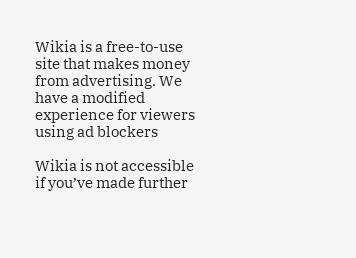Wikia is a free-to-use site that makes money from advertising. We have a modified experience for viewers using ad blockers

Wikia is not accessible if you’ve made further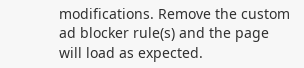modifications. Remove the custom ad blocker rule(s) and the page will load as expected.